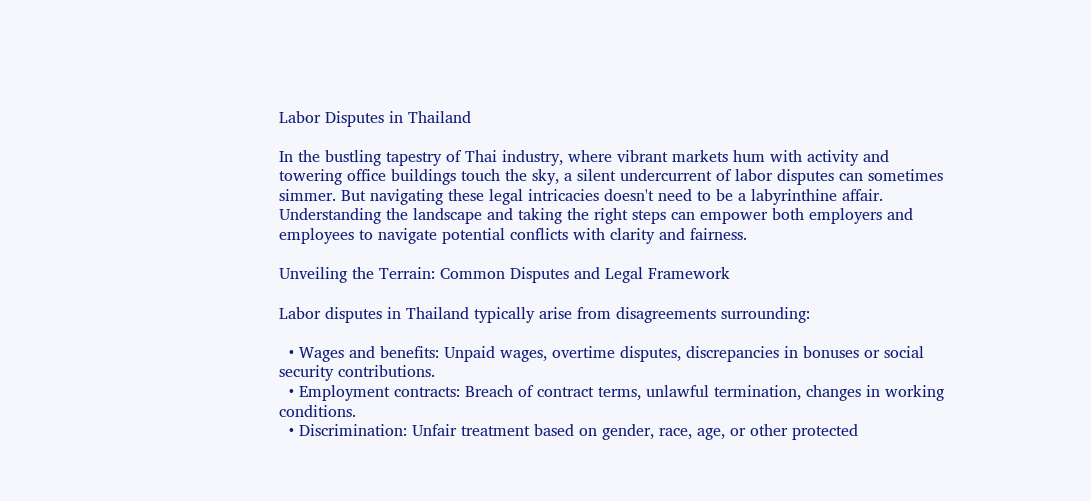Labor Disputes in Thailand

In the bustling tapestry of Thai industry, where vibrant markets hum with activity and towering office buildings touch the sky, a silent undercurrent of labor disputes can sometimes simmer. But navigating these legal intricacies doesn't need to be a labyrinthine affair. Understanding the landscape and taking the right steps can empower both employers and employees to navigate potential conflicts with clarity and fairness.

Unveiling the Terrain: Common Disputes and Legal Framework

Labor disputes in Thailand typically arise from disagreements surrounding:

  • Wages and benefits: Unpaid wages, overtime disputes, discrepancies in bonuses or social security contributions.
  • Employment contracts: Breach of contract terms, unlawful termination, changes in working conditions.
  • Discrimination: Unfair treatment based on gender, race, age, or other protected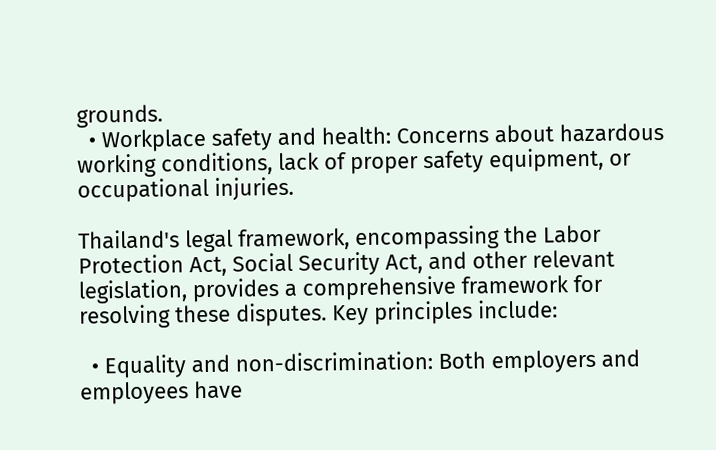grounds.
  • Workplace safety and health: Concerns about hazardous working conditions, lack of proper safety equipment, or occupational injuries.

Thailand's legal framework, encompassing the Labor Protection Act, Social Security Act, and other relevant legislation, provides a comprehensive framework for resolving these disputes. Key principles include:

  • Equality and non-discrimination: Both employers and employees have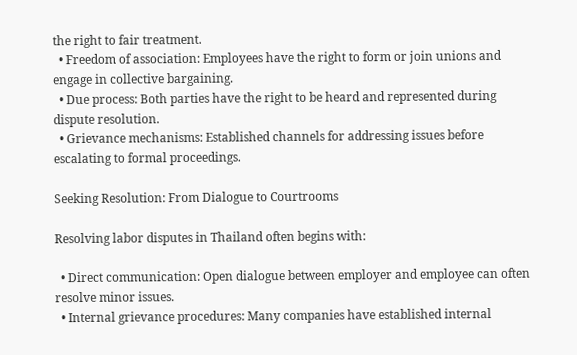the right to fair treatment.
  • Freedom of association: Employees have the right to form or join unions and engage in collective bargaining.
  • Due process: Both parties have the right to be heard and represented during dispute resolution.
  • Grievance mechanisms: Established channels for addressing issues before escalating to formal proceedings.

Seeking Resolution: From Dialogue to Courtrooms

Resolving labor disputes in Thailand often begins with:

  • Direct communication: Open dialogue between employer and employee can often resolve minor issues.
  • Internal grievance procedures: Many companies have established internal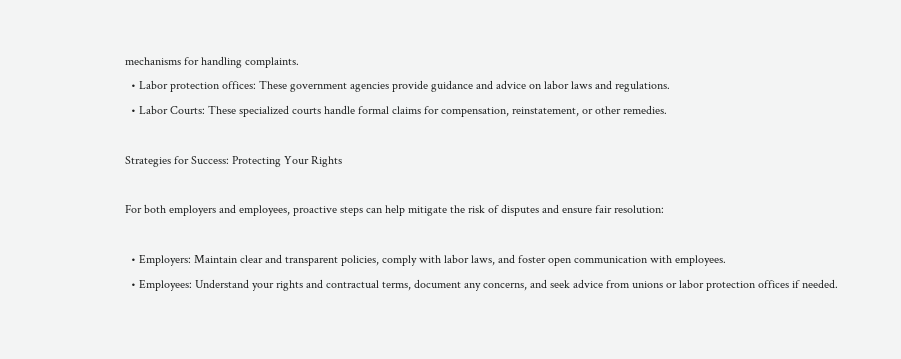mechanisms for handling complaints.
  • Labor protection offices: These government agencies provide guidance and advice on labor laws and regulations.
  • Labor Courts: These specialized courts handle formal claims for compensation, reinstatement, or other remedies.

Strategies for Success: Protecting Your Rights

For both employers and employees, proactive steps can help mitigate the risk of disputes and ensure fair resolution:

  • Employers: Maintain clear and transparent policies, comply with labor laws, and foster open communication with employees.
  • Employees: Understand your rights and contractual terms, document any concerns, and seek advice from unions or labor protection offices if needed.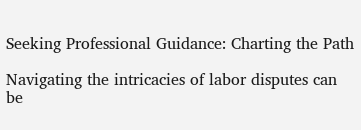Seeking Professional Guidance: Charting the Path

Navigating the intricacies of labor disputes can be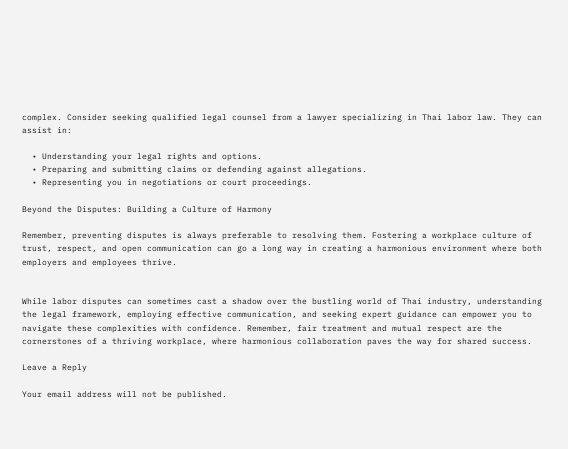complex. Consider seeking qualified legal counsel from a lawyer specializing in Thai labor law. They can assist in:

  • Understanding your legal rights and options.
  • Preparing and submitting claims or defending against allegations.
  • Representing you in negotiations or court proceedings.

Beyond the Disputes: Building a Culture of Harmony

Remember, preventing disputes is always preferable to resolving them. Fostering a workplace culture of trust, respect, and open communication can go a long way in creating a harmonious environment where both employers and employees thrive.


While labor disputes can sometimes cast a shadow over the bustling world of Thai industry, understanding the legal framework, employing effective communication, and seeking expert guidance can empower you to navigate these complexities with confidence. Remember, fair treatment and mutual respect are the cornerstones of a thriving workplace, where harmonious collaboration paves the way for shared success.

Leave a Reply

Your email address will not be published.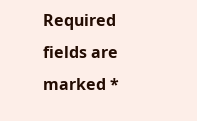Required fields are marked *